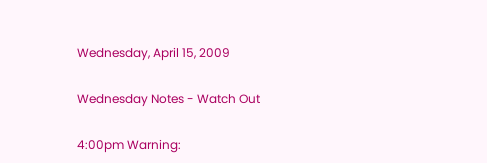Wednesday, April 15, 2009

Wednesday Notes - Watch Out

4:00pm Warning: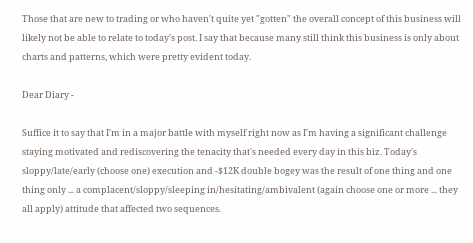Those that are new to trading or who haven't quite yet "gotten" the overall concept of this business will likely not be able to relate to today's post. I say that because many still think this business is only about charts and patterns, which were pretty evident today.

Dear Diary -

Suffice it to say that I'm in a major battle with myself right now as I'm having a significant challenge staying motivated and rediscovering the tenacity that's needed every day in this biz. Today's sloppy/late/early (choose one) execution and -$12K double bogey was the result of one thing and one thing only ... a complacent/sloppy/sleeping in/hesitating/ambivalent (again choose one or more ... they all apply) attitude that affected two sequences.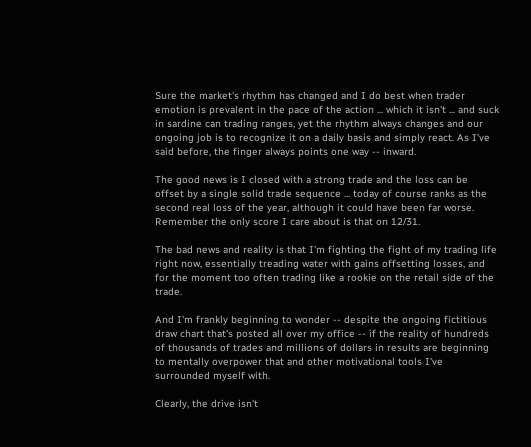Sure the market's rhythm has changed and I do best when trader emotion is prevalent in the pace of the action ... which it isn't ... and suck in sardine can trading ranges, yet the rhythm always changes and our ongoing job is to recognize it on a daily basis and simply react. As I've said before, the finger always points one way -- inward.

The good news is I closed with a strong trade and the loss can be offset by a single solid trade sequence ... today of course ranks as the second real loss of the year, although it could have been far worse. Remember the only score I care about is that on 12/31.

The bad news and reality is that I'm fighting the fight of my trading life right now, essentially treading water with gains offsetting losses, and for the moment too often trading like a rookie on the retail side of the trade.

And I'm frankly beginning to wonder -- despite the ongoing fictitious draw chart that's posted all over my office -- if the reality of hundreds of thousands of trades and millions of dollars in results are beginning to mentally overpower that and other motivational tools I've surrounded myself with.

Clearly, the drive isn't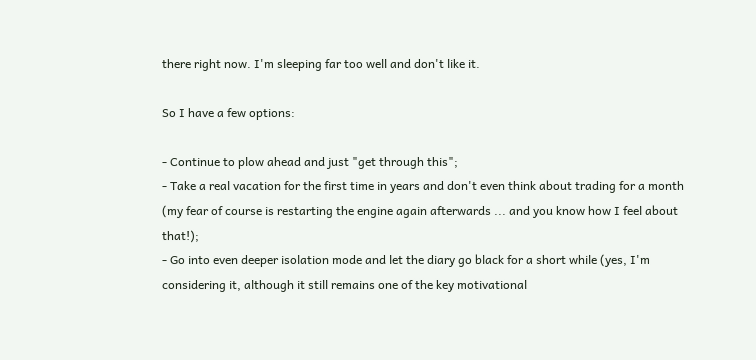there right now. I'm sleeping far too well and don't like it.

So I have a few options:

- Continue to plow ahead and just "get through this";
- Take a real vacation for the first time in years and don't even think about trading for a month (my fear of course is restarting the engine again afterwards ... and you know how I feel about that!);
- Go into even deeper isolation mode and let the diary go black for a short while (yes, I'm considering it, although it still remains one of the key motivational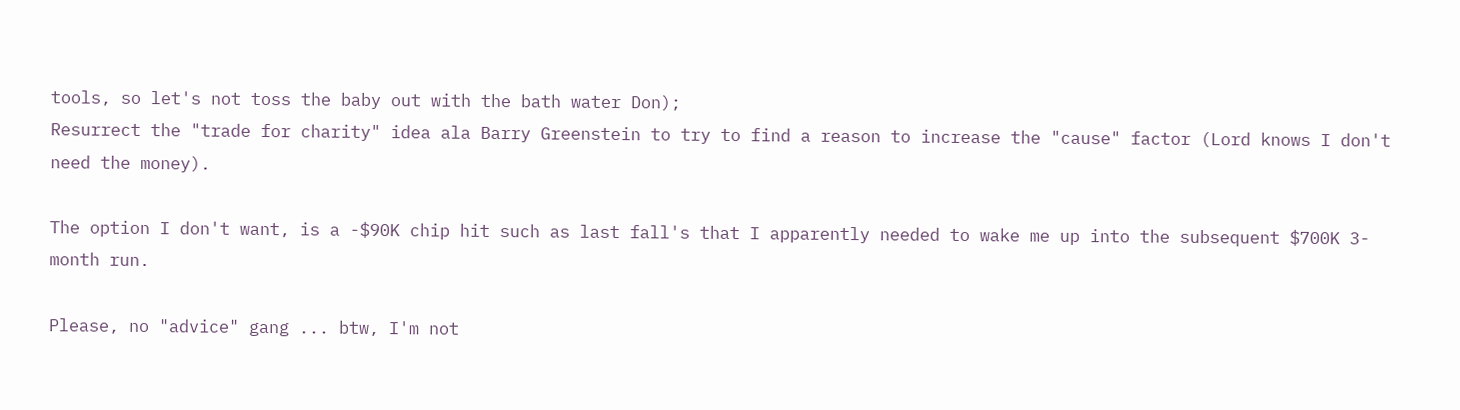tools, so let's not toss the baby out with the bath water Don);
Resurrect the "trade for charity" idea ala Barry Greenstein to try to find a reason to increase the "cause" factor (Lord knows I don't need the money).

The option I don't want, is a -$90K chip hit such as last fall's that I apparently needed to wake me up into the subsequent $700K 3-month run.

Please, no "advice" gang ... btw, I'm not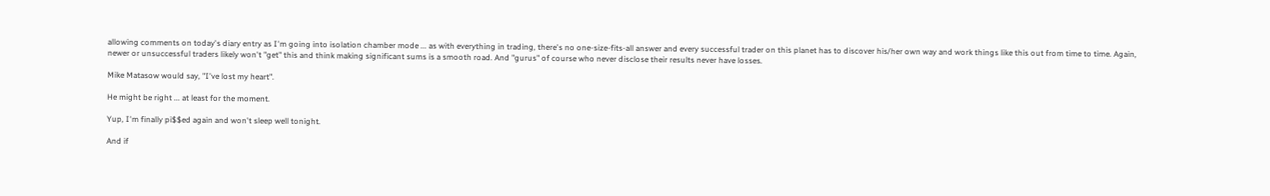allowing comments on today's diary entry as I'm going into isolation chamber mode ... as with everything in trading, there's no one-size-fits-all answer and every successful trader on this planet has to discover his/her own way and work things like this out from time to time. Again, newer or unsuccessful traders likely won't "get" this and think making significant sums is a smooth road. And "gurus" of course who never disclose their results never have losses.

Mike Matasow would say, "I've lost my heart".

He might be right ... at least for the moment.

Yup, I'm finally pi$$ed again and won't sleep well tonight.

And if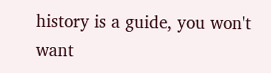history is a guide, you won't want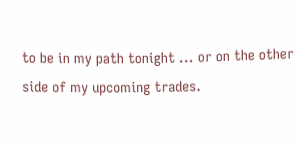to be in my path tonight ... or on the other side of my upcoming trades.